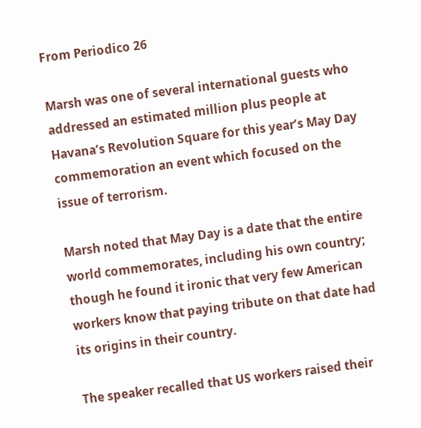From Periodico 26

Marsh was one of several international guests who addressed an estimated million plus people at Havana’s Revolution Square for this year’s May Day commemoration an event which focused on the issue of terrorism.

Marsh noted that May Day is a date that the entire world commemorates, including his own country; though he found it ironic that very few American workers know that paying tribute on that date had its origins in their country.

The speaker recalled that US workers raised their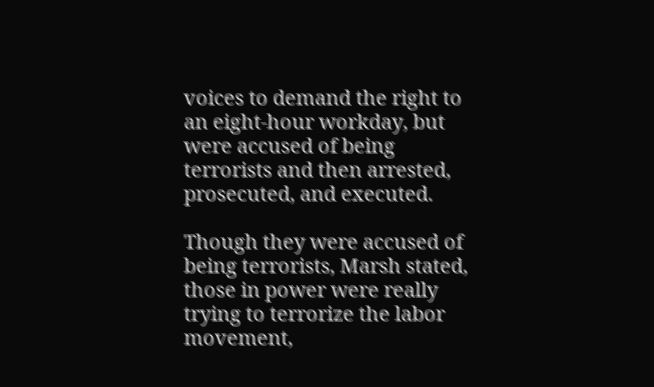voices to demand the right to an eight-hour workday, but were accused of being terrorists and then arrested, prosecuted, and executed.

Though they were accused of being terrorists, Marsh stated, those in power were really trying to terrorize the labor movement,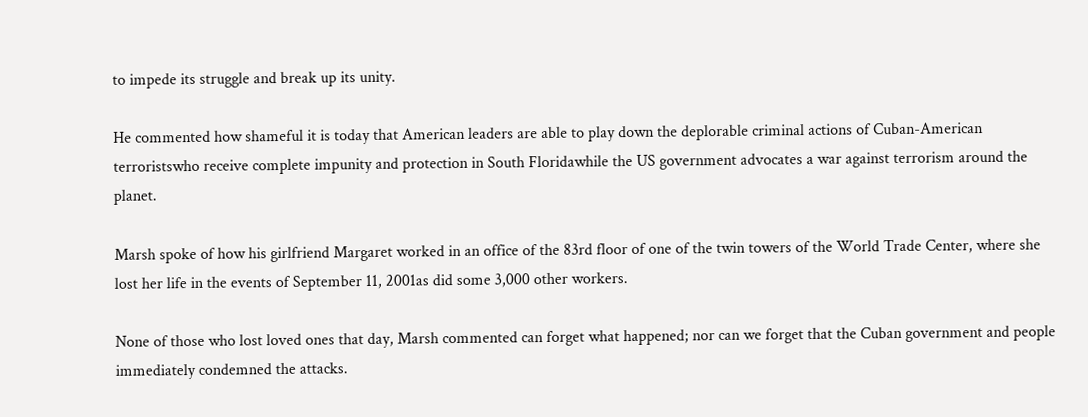to impede its struggle and break up its unity.

He commented how shameful it is today that American leaders are able to play down the deplorable criminal actions of Cuban-American terroristswho receive complete impunity and protection in South Floridawhile the US government advocates a war against terrorism around the planet.

Marsh spoke of how his girlfriend Margaret worked in an office of the 83rd floor of one of the twin towers of the World Trade Center, where she lost her life in the events of September 11, 2001as did some 3,000 other workers.

None of those who lost loved ones that day, Marsh commented can forget what happened; nor can we forget that the Cuban government and people immediately condemned the attacks.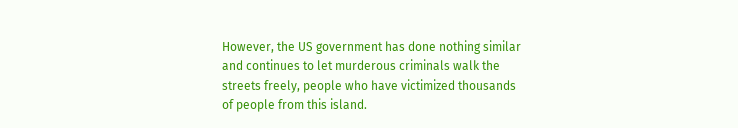However, the US government has done nothing similar and continues to let murderous criminals walk the streets freely, people who have victimized thousands of people from this island.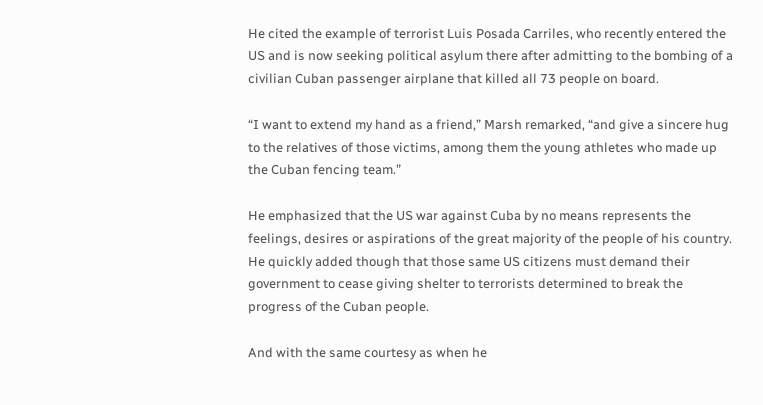He cited the example of terrorist Luis Posada Carriles, who recently entered the US and is now seeking political asylum there after admitting to the bombing of a civilian Cuban passenger airplane that killed all 73 people on board.

“I want to extend my hand as a friend,” Marsh remarked, “and give a sincere hug to the relatives of those victims, among them the young athletes who made up the Cuban fencing team.”

He emphasized that the US war against Cuba by no means represents the feelings, desires or aspirations of the great majority of the people of his country.  He quickly added though that those same US citizens must demand their government to cease giving shelter to terrorists determined to break the progress of the Cuban people.

And with the same courtesy as when he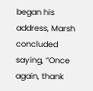began his address, Marsh concluded saying, “Once again, thank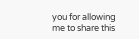you for allowing me to share this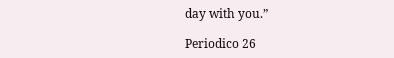day with you.”

Periodico 26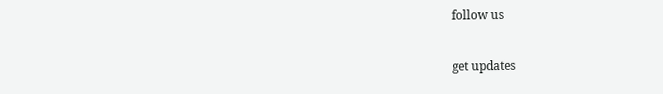follow us

get updates